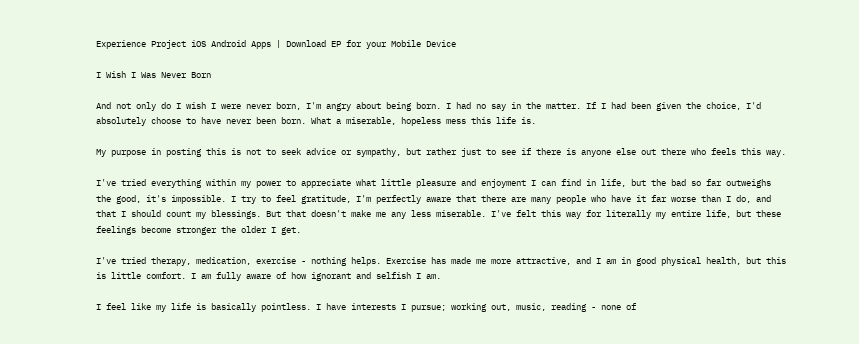Experience Project iOS Android Apps | Download EP for your Mobile Device

I Wish I Was Never Born

And not only do I wish I were never born, I'm angry about being born. I had no say in the matter. If I had been given the choice, I'd absolutely choose to have never been born. What a miserable, hopeless mess this life is.

My purpose in posting this is not to seek advice or sympathy, but rather just to see if there is anyone else out there who feels this way.

I've tried everything within my power to appreciate what little pleasure and enjoyment I can find in life, but the bad so far outweighs the good, it's impossible. I try to feel gratitude, I'm perfectly aware that there are many people who have it far worse than I do, and that I should count my blessings. But that doesn't make me any less miserable. I've felt this way for literally my entire life, but these feelings become stronger the older I get.

I've tried therapy, medication, exercise - nothing helps. Exercise has made me more attractive, and I am in good physical health, but this is little comfort. I am fully aware of how ignorant and selfish I am.

I feel like my life is basically pointless. I have interests I pursue; working out, music, reading - none of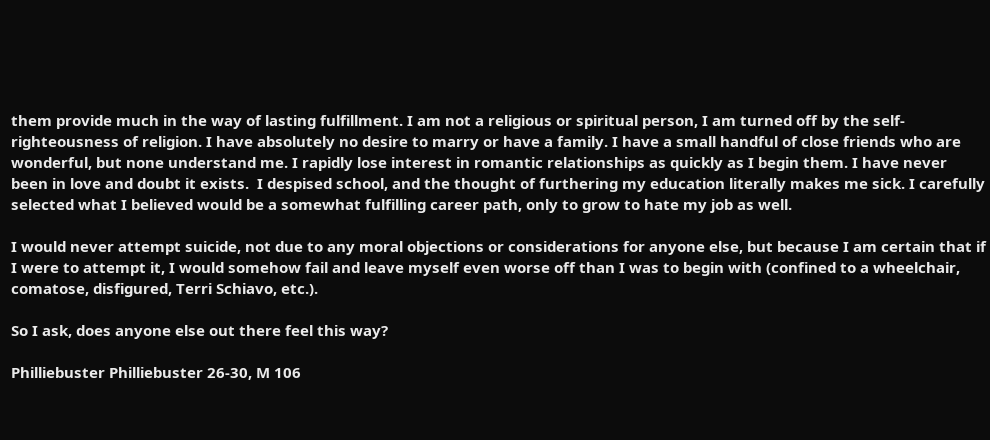them provide much in the way of lasting fulfillment. I am not a religious or spiritual person, I am turned off by the self-righteousness of religion. I have absolutely no desire to marry or have a family. I have a small handful of close friends who are wonderful, but none understand me. I rapidly lose interest in romantic relationships as quickly as I begin them. I have never been in love and doubt it exists.  I despised school, and the thought of furthering my education literally makes me sick. I carefully selected what I believed would be a somewhat fulfilling career path, only to grow to hate my job as well.

I would never attempt suicide, not due to any moral objections or considerations for anyone else, but because I am certain that if I were to attempt it, I would somehow fail and leave myself even worse off than I was to begin with (confined to a wheelchair, comatose, disfigured, Terri Schiavo, etc.).

So I ask, does anyone else out there feel this way?

Philliebuster Philliebuster 26-30, M 106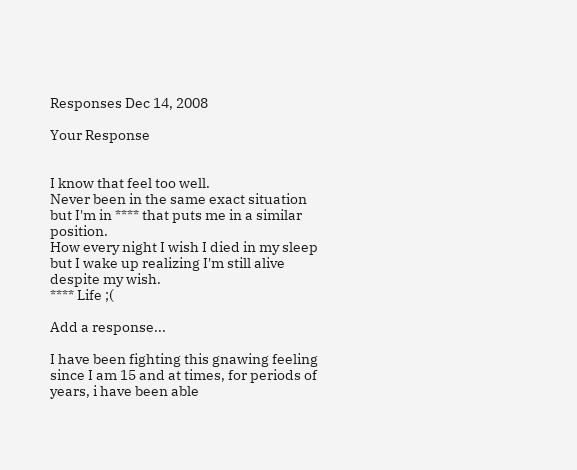Responses Dec 14, 2008

Your Response


I know that feel too well.
Never been in the same exact situation but I'm in **** that puts me in a similar position.
How every night I wish I died in my sleep but I wake up realizing I'm still alive despite my wish.
**** Life ;(

Add a response...

I have been fighting this gnawing feeling since I am 15 and at times, for periods of years, i have been able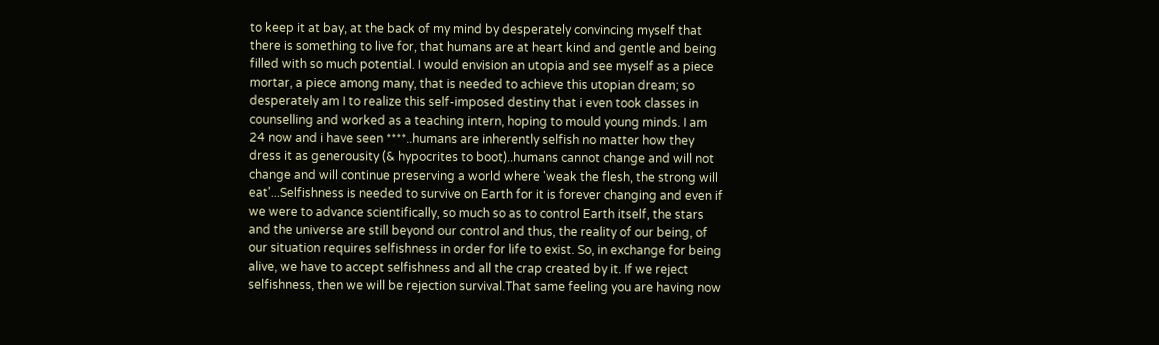to keep it at bay, at the back of my mind by desperately convincing myself that there is something to live for, that humans are at heart kind and gentle and being filled with so much potential. I would envision an utopia and see myself as a piece mortar, a piece among many, that is needed to achieve this utopian dream; so desperately am I to realize this self-imposed destiny that i even took classes in counselling and worked as a teaching intern, hoping to mould young minds. I am 24 now and i have seen ****..humans are inherently selfish no matter how they dress it as generousity (& hypocrites to boot)..humans cannot change and will not change and will continue preserving a world where 'weak the flesh, the strong will eat'...Selfishness is needed to survive on Earth for it is forever changing and even if we were to advance scientifically, so much so as to control Earth itself, the stars and the universe are still beyond our control and thus, the reality of our being, of our situation requires selfishness in order for life to exist. So, in exchange for being alive, we have to accept selfishness and all the crap created by it. If we reject selfishness, then we will be rejection survival.That same feeling you are having now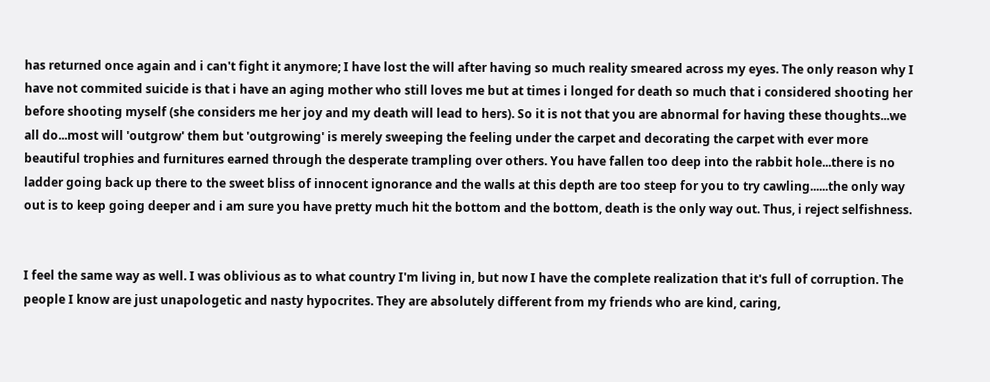has returned once again and i can't fight it anymore; I have lost the will after having so much reality smeared across my eyes. The only reason why I have not commited suicide is that i have an aging mother who still loves me but at times i longed for death so much that i considered shooting her before shooting myself (she considers me her joy and my death will lead to hers). So it is not that you are abnormal for having these thoughts...we all do...most will 'outgrow' them but 'outgrowing' is merely sweeping the feeling under the carpet and decorating the carpet with ever more beautiful trophies and furnitures earned through the desperate trampling over others. You have fallen too deep into the rabbit hole...there is no ladder going back up there to the sweet bliss of innocent ignorance and the walls at this depth are too steep for you to try cawling......the only way out is to keep going deeper and i am sure you have pretty much hit the bottom and the bottom, death is the only way out. Thus, i reject selfishness.


I feel the same way as well. I was oblivious as to what country I'm living in, but now I have the complete realization that it's full of corruption. The people I know are just unapologetic and nasty hypocrites. They are absolutely different from my friends who are kind, caring,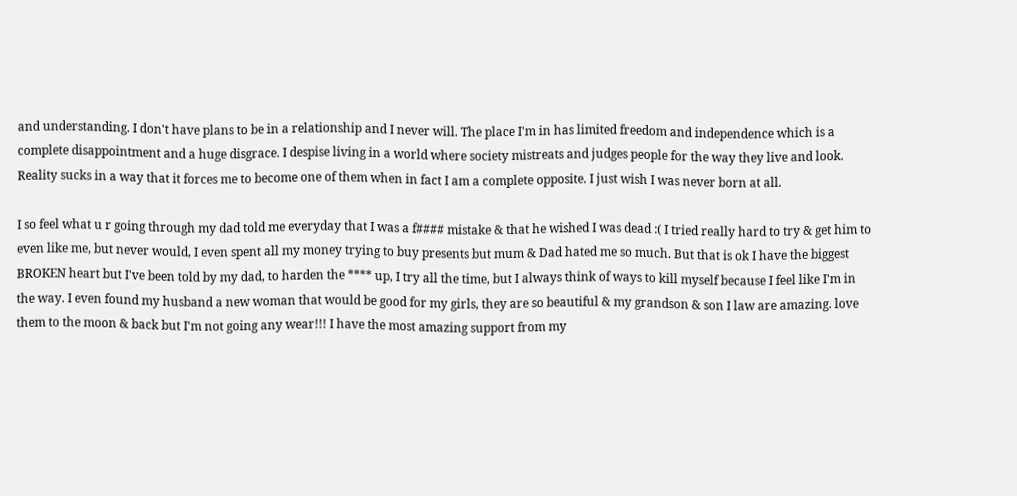and understanding. I don't have plans to be in a relationship and I never will. The place I'm in has limited freedom and independence which is a complete disappointment and a huge disgrace. I despise living in a world where society mistreats and judges people for the way they live and look. Reality sucks in a way that it forces me to become one of them when in fact I am a complete opposite. I just wish I was never born at all.

I so feel what u r going through my dad told me everyday that I was a f#### mistake & that he wished I was dead :( I tried really hard to try & get him to even like me, but never would, I even spent all my money trying to buy presents but mum & Dad hated me so much. But that is ok I have the biggest BROKEN heart but I've been told by my dad, to harden the **** up, I try all the time, but I always think of ways to kill myself because I feel like I'm in the way. I even found my husband a new woman that would be good for my girls, they are so beautiful & my grandson & son I law are amazing. love them to the moon & back but I'm not going any wear!!! I have the most amazing support from my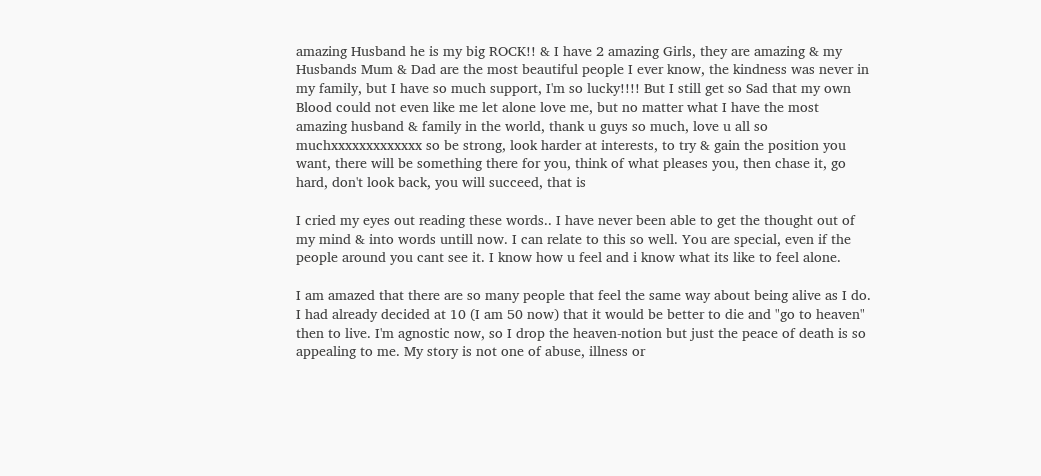amazing Husband he is my big ROCK!! & I have 2 amazing Girls, they are amazing & my Husbands Mum & Dad are the most beautiful people I ever know, the kindness was never in my family, but I have so much support, I'm so lucky!!!! But I still get so Sad that my own Blood could not even like me let alone love me, but no matter what I have the most amazing husband & family in the world, thank u guys so much, love u all so muchxxxxxxxxxxxxx so be strong, look harder at interests, to try & gain the position you want, there will be something there for you, think of what pleases you, then chase it, go hard, don't look back, you will succeed, that is

I cried my eyes out reading these words.. I have never been able to get the thought out of my mind & into words untill now. I can relate to this so well. You are special, even if the people around you cant see it. I know how u feel and i know what its like to feel alone.

I am amazed that there are so many people that feel the same way about being alive as I do. I had already decided at 10 (I am 50 now) that it would be better to die and "go to heaven" then to live. I'm agnostic now, so I drop the heaven-notion but just the peace of death is so appealing to me. My story is not one of abuse, illness or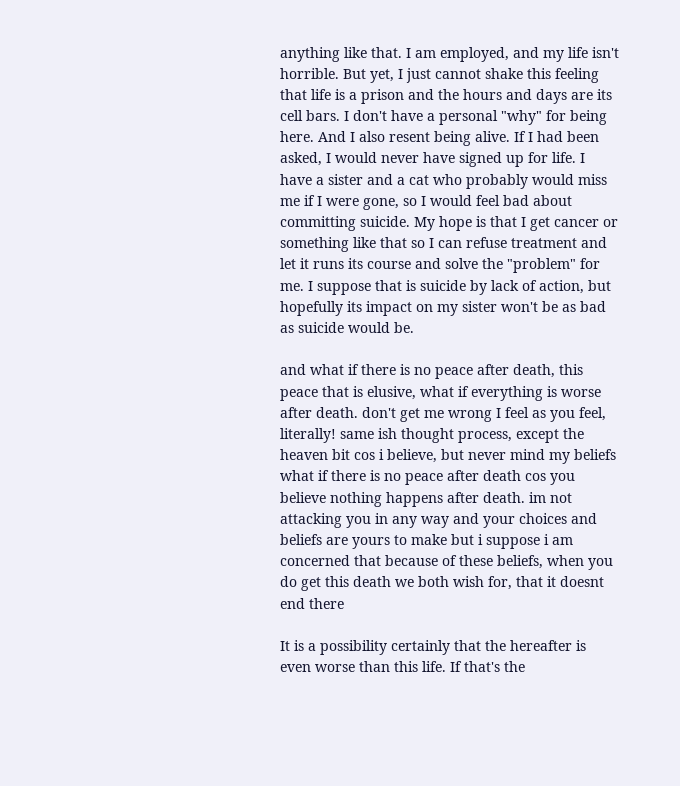anything like that. I am employed, and my life isn't horrible. But yet, I just cannot shake this feeling that life is a prison and the hours and days are its cell bars. I don't have a personal "why" for being here. And I also resent being alive. If I had been asked, I would never have signed up for life. I have a sister and a cat who probably would miss me if I were gone, so I would feel bad about committing suicide. My hope is that I get cancer or something like that so I can refuse treatment and let it runs its course and solve the "problem" for me. I suppose that is suicide by lack of action, but hopefully its impact on my sister won't be as bad as suicide would be.

and what if there is no peace after death, this peace that is elusive, what if everything is worse after death. don't get me wrong I feel as you feel, literally! same ish thought process, except the heaven bit cos i believe, but never mind my beliefs what if there is no peace after death cos you believe nothing happens after death. im not attacking you in any way and your choices and beliefs are yours to make but i suppose i am concerned that because of these beliefs, when you do get this death we both wish for, that it doesnt end there

It is a possibility certainly that the hereafter is even worse than this life. If that's the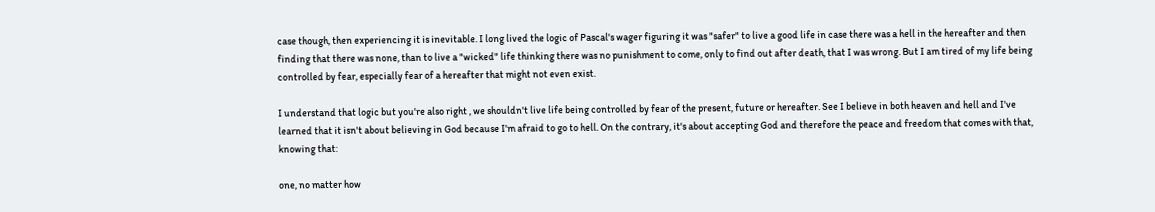case though, then experiencing it is inevitable. I long lived the logic of Pascal's wager figuring it was "safer" to live a good life in case there was a hell in the hereafter and then finding that there was none, than to live a "wicked" life thinking there was no punishment to come, only to find out after death, that I was wrong. But I am tired of my life being controlled by fear, especially fear of a hereafter that might not even exist.

I understand that logic but you're also right , we shouldn't live life being controlled by fear of the present, future or hereafter. See I believe in both heaven and hell and I've learned that it isn't about believing in God because I'm afraid to go to hell. On the contrary, it's about accepting God and therefore the peace and freedom that comes with that, knowing that:

one, no matter how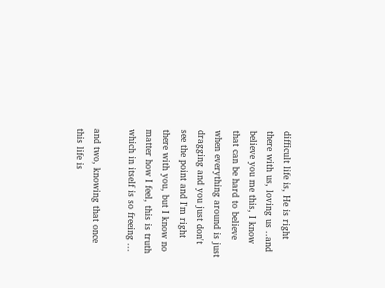difficult life is, He is right there with us, loving us ..and believe you me this, I know that can be hard to believe when everything around is just dragging and you just don't see the point and I'm right there with you, but I know no matter how I feel, this is truth which in itself is so freeing ...

and two, knowing that once this life is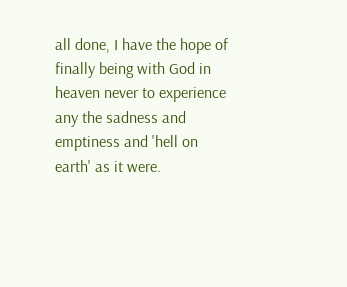all done, I have the hope of finally being with God in heaven never to experience any the sadness and emptiness and 'hell on earth' as it were.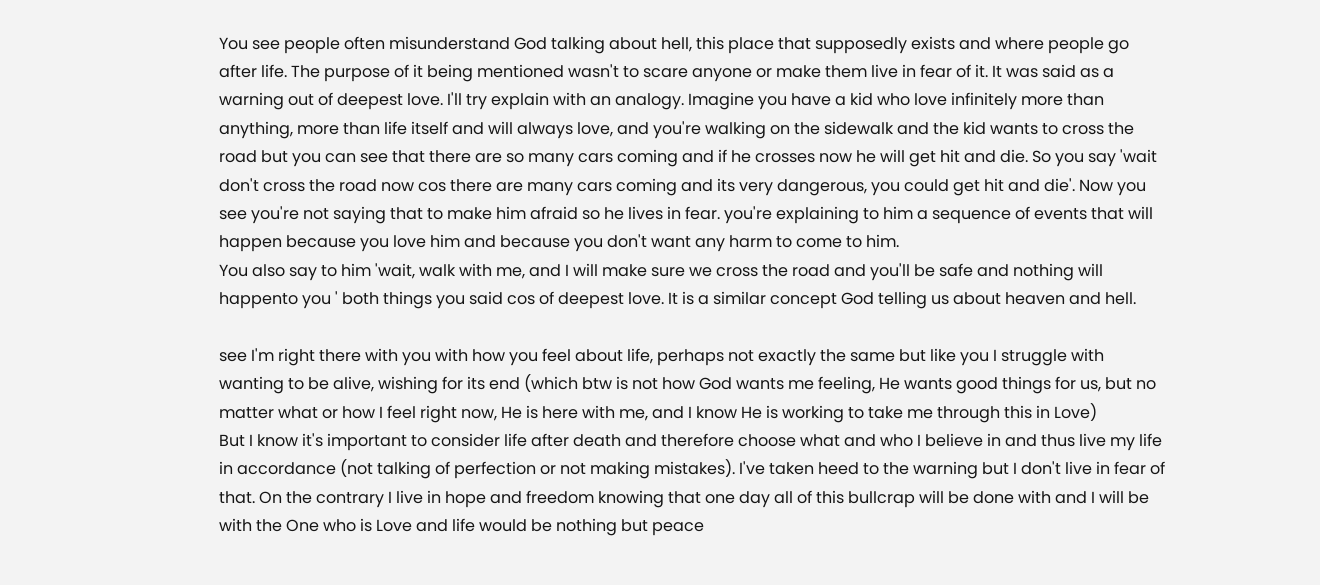You see people often misunderstand God talking about hell, this place that supposedly exists and where people go after life. The purpose of it being mentioned wasn't to scare anyone or make them live in fear of it. It was said as a warning out of deepest love. I'll try explain with an analogy. Imagine you have a kid who love infinitely more than anything, more than life itself and will always love, and you're walking on the sidewalk and the kid wants to cross the road but you can see that there are so many cars coming and if he crosses now he will get hit and die. So you say 'wait don't cross the road now cos there are many cars coming and its very dangerous, you could get hit and die'. Now you see you're not saying that to make him afraid so he lives in fear. you're explaining to him a sequence of events that will happen because you love him and because you don't want any harm to come to him.
You also say to him 'wait, walk with me, and I will make sure we cross the road and you'll be safe and nothing will happento you ' both things you said cos of deepest love. It is a similar concept God telling us about heaven and hell.

see I'm right there with you with how you feel about life, perhaps not exactly the same but like you I struggle with wanting to be alive, wishing for its end (which btw is not how God wants me feeling, He wants good things for us, but no matter what or how I feel right now, He is here with me, and I know He is working to take me through this in Love)
But I know it's important to consider life after death and therefore choose what and who I believe in and thus live my life in accordance (not talking of perfection or not making mistakes). I've taken heed to the warning but I don't live in fear of that. On the contrary I live in hope and freedom knowing that one day all of this bullcrap will be done with and I will be with the One who is Love and life would be nothing but peace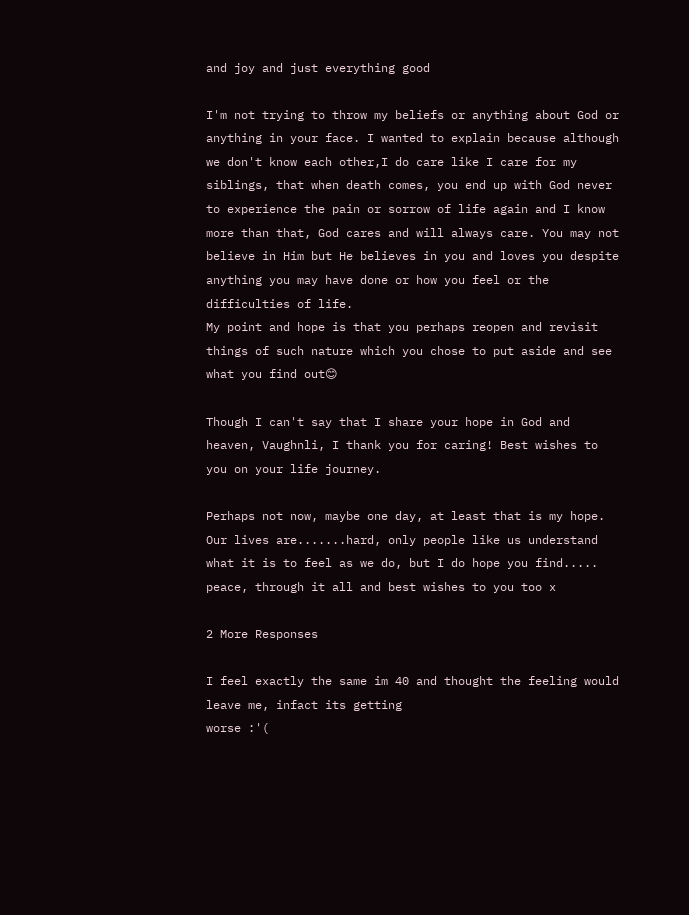and joy and just everything good

I'm not trying to throw my beliefs or anything about God or anything in your face. I wanted to explain because although we don't know each other,I do care like I care for my siblings, that when death comes, you end up with God never to experience the pain or sorrow of life again and I know more than that, God cares and will always care. You may not believe in Him but He believes in you and loves you despite anything you may have done or how you feel or the difficulties of life.
My point and hope is that you perhaps reopen and revisit things of such nature which you chose to put aside and see what you find out😊

Though I can't say that I share your hope in God and heaven, Vaughnli, I thank you for caring! Best wishes to you on your life journey.

Perhaps not now, maybe one day, at least that is my hope. Our lives are.......hard, only people like us understand what it is to feel as we do, but I do hope you find..... peace, through it all and best wishes to you too x

2 More Responses

I feel exactly the same im 40 and thought the feeling would leave me, infact its getting
worse :'(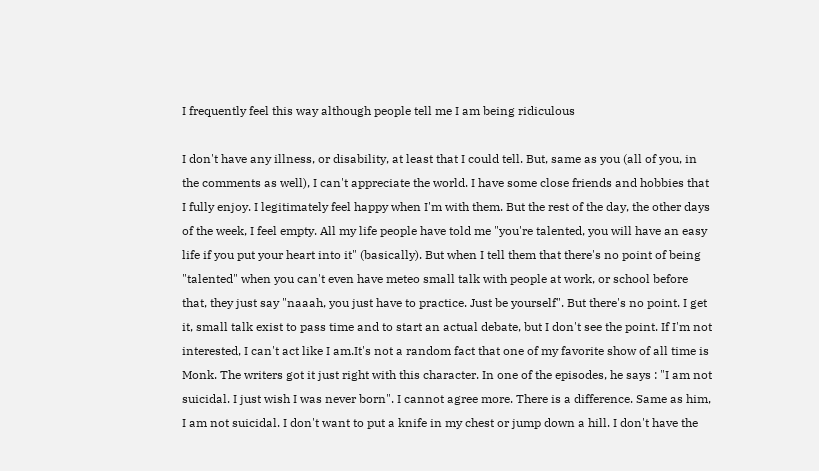I frequently feel this way although people tell me I am being ridiculous

I don't have any illness, or disability, at least that I could tell. But, same as you (all of you, in the comments as well), I can't appreciate the world. I have some close friends and hobbies that I fully enjoy. I legitimately feel happy when I'm with them. But the rest of the day, the other days of the week, I feel empty. All my life people have told me "you're talented, you will have an easy life if you put your heart into it" (basically). But when I tell them that there's no point of being "talented" when you can't even have meteo small talk with people at work, or school before that, they just say "naaah, you just have to practice. Just be yourself". But there's no point. I get it, small talk exist to pass time and to start an actual debate, but I don't see the point. If I'm not interested, I can't act like I am.It's not a random fact that one of my favorite show of all time is Monk. The writers got it just right with this character. In one of the episodes, he says : "I am not suicidal. I just wish I was never born". I cannot agree more. There is a difference. Same as him, I am not suicidal. I don't want to put a knife in my chest or jump down a hill. I don't have the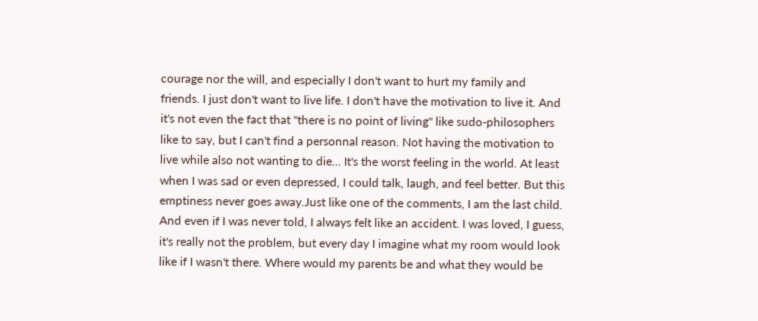courage nor the will, and especially I don't want to hurt my family and friends. I just don't want to live life. I don't have the motivation to live it. And it's not even the fact that "there is no point of living" like sudo-philosophers like to say, but I can't find a personnal reason. Not having the motivation to live while also not wanting to die... It's the worst feeling in the world. At least when I was sad or even depressed, I could talk, laugh, and feel better. But this emptiness never goes away.Just like one of the comments, I am the last child. And even if I was never told, I always felt like an accident. I was loved, I guess, it's really not the problem, but every day I imagine what my room would look like if I wasn't there. Where would my parents be and what they would be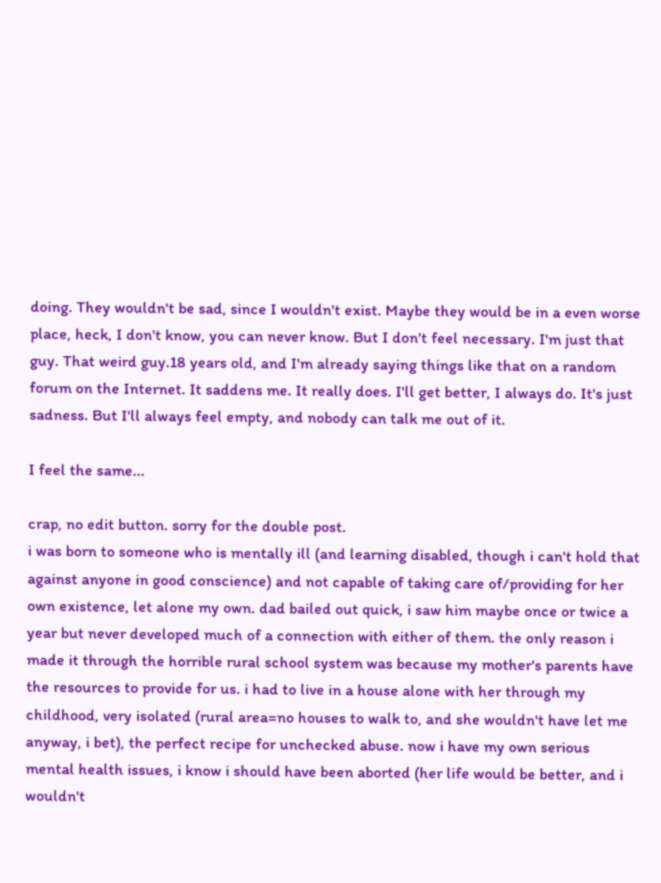doing. They wouldn't be sad, since I wouldn't exist. Maybe they would be in a even worse place, heck, I don't know, you can never know. But I don't feel necessary. I'm just that guy. That weird guy.18 years old, and I'm already saying things like that on a random forum on the Internet. It saddens me. It really does. I'll get better, I always do. It's just sadness. But I'll always feel empty, and nobody can talk me out of it.

I feel the same...

crap, no edit button. sorry for the double post.
i was born to someone who is mentally ill (and learning disabled, though i can't hold that against anyone in good conscience) and not capable of taking care of/providing for her own existence, let alone my own. dad bailed out quick, i saw him maybe once or twice a year but never developed much of a connection with either of them. the only reason i made it through the horrible rural school system was because my mother's parents have the resources to provide for us. i had to live in a house alone with her through my childhood, very isolated (rural area=no houses to walk to, and she wouldn't have let me anyway, i bet), the perfect recipe for unchecked abuse. now i have my own serious mental health issues, i know i should have been aborted (her life would be better, and i wouldn't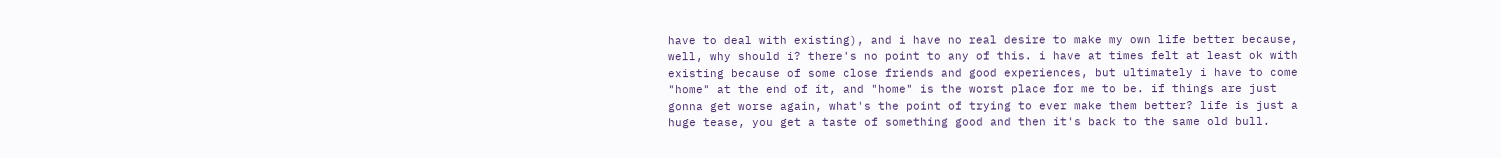have to deal with existing), and i have no real desire to make my own life better because, well, why should i? there's no point to any of this. i have at times felt at least ok with existing because of some close friends and good experiences, but ultimately i have to come "home" at the end of it, and "home" is the worst place for me to be. if things are just gonna get worse again, what's the point of trying to ever make them better? life is just a huge tease, you get a taste of something good and then it's back to the same old bull.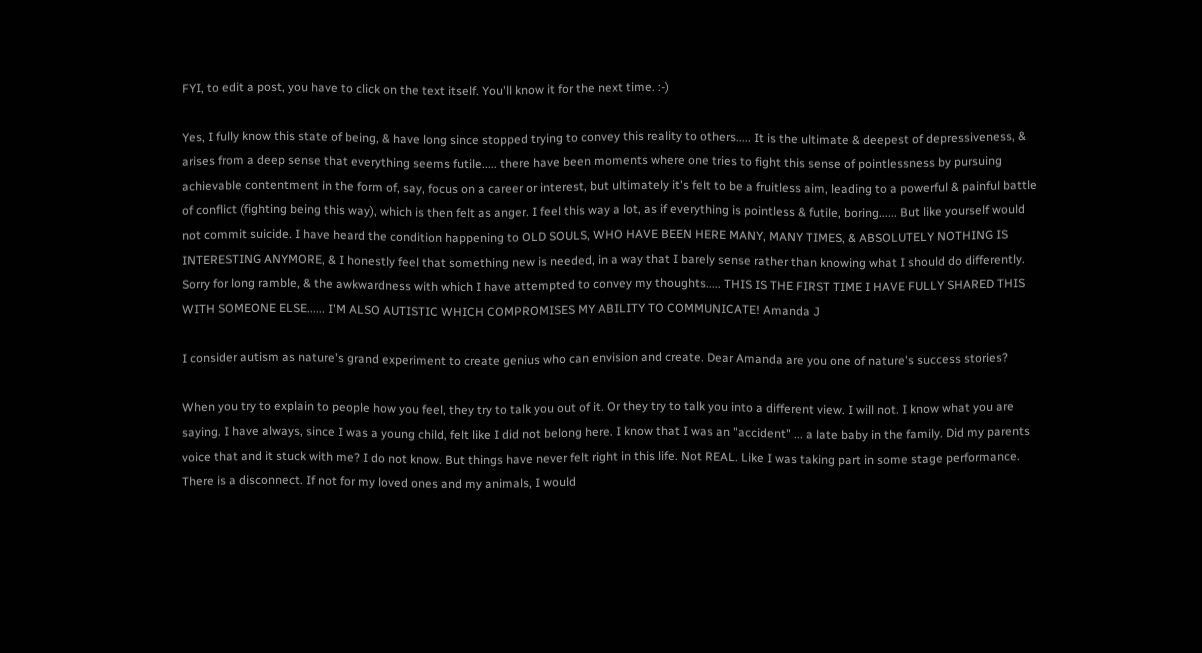FYI, to edit a post, you have to click on the text itself. You'll know it for the next time. :-)

Yes, I fully know this state of being, & have long since stopped trying to convey this reality to others..... It is the ultimate & deepest of depressiveness, & arises from a deep sense that everything seems futile..... there have been moments where one tries to fight this sense of pointlessness by pursuing achievable contentment in the form of, say, focus on a career or interest, but ultimately it's felt to be a fruitless aim, leading to a powerful & painful battle of conflict (fighting being this way), which is then felt as anger. I feel this way a lot, as if everything is pointless & futile, boring...... But like yourself would not commit suicide. I have heard the condition happening to OLD SOULS, WHO HAVE BEEN HERE MANY, MANY TIMES, & ABSOLUTELY NOTHING IS INTERESTING ANYMORE, & I honestly feel that something new is needed, in a way that I barely sense rather than knowing what I should do differently. Sorry for long ramble, & the awkwardness with which I have attempted to convey my thoughts..... THIS IS THE FIRST TIME I HAVE FULLY SHARED THIS WITH SOMEONE ELSE...... I'M ALSO AUTISTIC WHICH COMPROMISES MY ABILITY TO COMMUNICATE! Amanda J

I consider autism as nature's grand experiment to create genius who can envision and create. Dear Amanda are you one of nature's success stories?

When you try to explain to people how you feel, they try to talk you out of it. Or they try to talk you into a different view. I will not. I know what you are saying. I have always, since I was a young child, felt like I did not belong here. I know that I was an "accident" ... a late baby in the family. Did my parents voice that and it stuck with me? I do not know. But things have never felt right in this life. Not REAL. Like I was taking part in some stage performance. There is a disconnect. If not for my loved ones and my animals, I would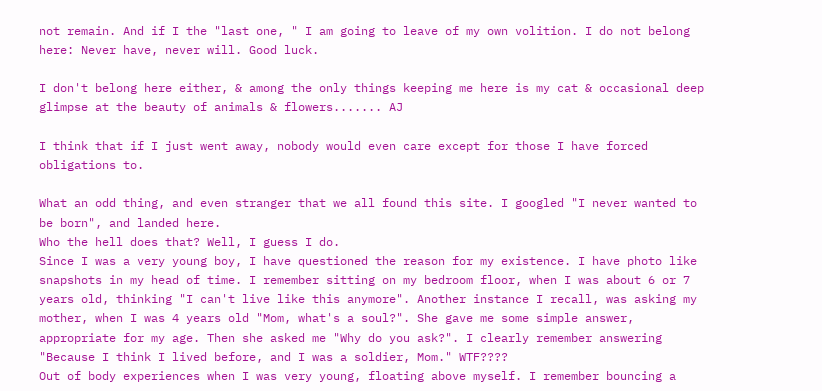not remain. And if I the "last one, " I am going to leave of my own volition. I do not belong here: Never have, never will. Good luck.

I don't belong here either, & among the only things keeping me here is my cat & occasional deep glimpse at the beauty of animals & flowers....... AJ

I think that if I just went away, nobody would even care except for those I have forced obligations to.

What an odd thing, and even stranger that we all found this site. I googled "I never wanted to be born", and landed here.
Who the hell does that? Well, I guess I do.
Since I was a very young boy, I have questioned the reason for my existence. I have photo like snapshots in my head of time. I remember sitting on my bedroom floor, when I was about 6 or 7 years old, thinking "I can't live like this anymore". Another instance I recall, was asking my mother, when I was 4 years old "Mom, what's a soul?". She gave me some simple answer, appropriate for my age. Then she asked me "Why do you ask?". I clearly remember answering "Because I think I lived before, and I was a soldier, Mom." WTF????
Out of body experiences when I was very young, floating above myself. I remember bouncing a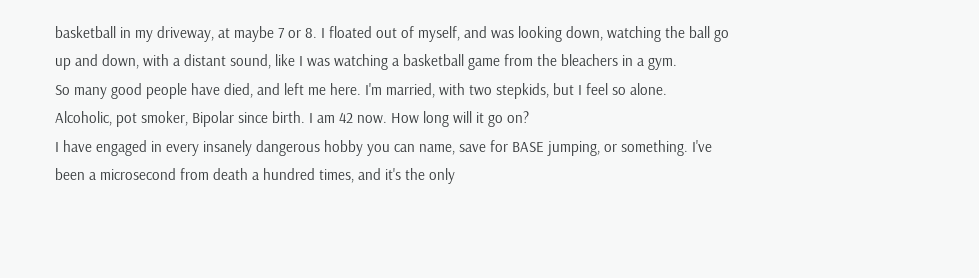basketball in my driveway, at maybe 7 or 8. I floated out of myself, and was looking down, watching the ball go up and down, with a distant sound, like I was watching a basketball game from the bleachers in a gym.
So many good people have died, and left me here. I'm married, with two stepkids, but I feel so alone.
Alcoholic, pot smoker, Bipolar since birth. I am 42 now. How long will it go on?
I have engaged in every insanely dangerous hobby you can name, save for BASE jumping, or something. I've been a microsecond from death a hundred times, and it's the only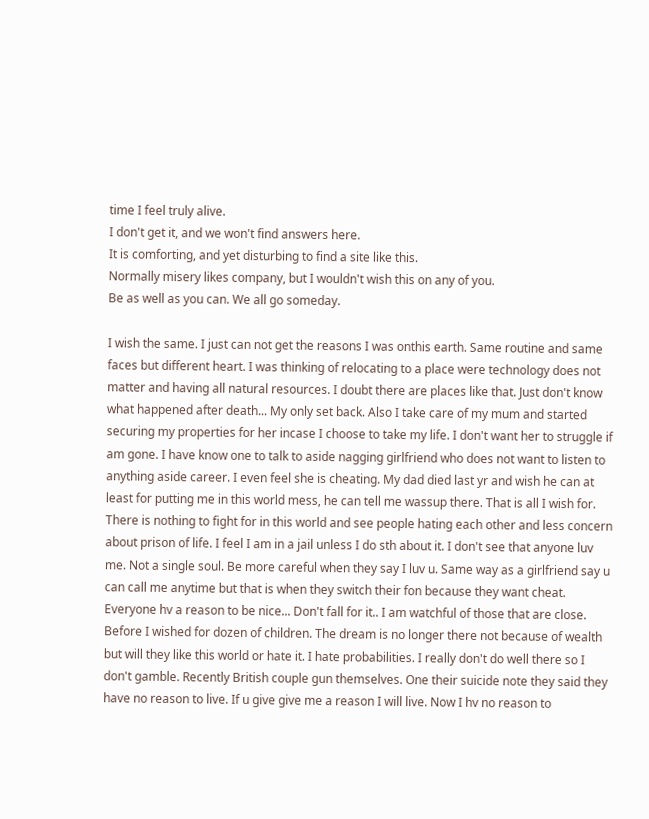time I feel truly alive.
I don't get it, and we won't find answers here.
It is comforting, and yet disturbing to find a site like this.
Normally misery likes company, but I wouldn't wish this on any of you.
Be as well as you can. We all go someday.

I wish the same. I just can not get the reasons I was onthis earth. Same routine and same faces but different heart. I was thinking of relocating to a place were technology does not matter and having all natural resources. I doubt there are places like that. Just don't know what happened after death... My only set back. Also I take care of my mum and started securing my properties for her incase I choose to take my life. I don't want her to struggle if am gone. I have know one to talk to aside nagging girlfriend who does not want to listen to anything aside career. I even feel she is cheating. My dad died last yr and wish he can at least for putting me in this world mess, he can tell me wassup there. That is all I wish for. There is nothing to fight for in this world and see people hating each other and less concern about prison of life. I feel I am in a jail unless I do sth about it. I don't see that anyone luv me. Not a single soul. Be more careful when they say I luv u. Same way as a girlfriend say u can call me anytime but that is when they switch their fon because they want cheat. Everyone hv a reason to be nice... Don't fall for it.. I am watchful of those that are close. Before I wished for dozen of children. The dream is no longer there not because of wealth but will they like this world or hate it. I hate probabilities. I really don't do well there so I don't gamble. Recently British couple gun themselves. One their suicide note they said they have no reason to live. If u give give me a reason I will live. Now I hv no reason to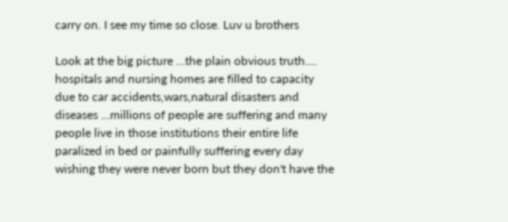carry on. I see my time so close. Luv u brothers

Look at the big picture ...the plain obvious truth.... hospitals and nursing homes are filled to capacity due to car accidents,wars,natural disasters and diseases ...millions of people are suffering and many people live in those institutions their entire life paralized in bed or painfully suffering every day wishing they were never born but they don't have the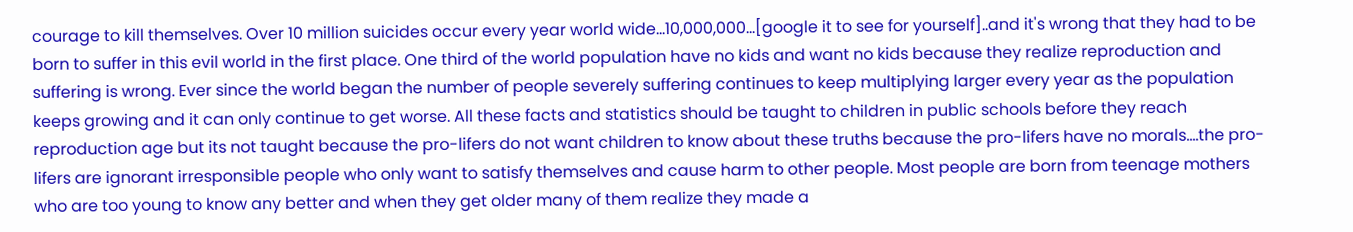courage to kill themselves. Over 10 million suicides occur every year world wide...10,000,000...[google it to see for yourself]..and it's wrong that they had to be born to suffer in this evil world in the first place. One third of the world population have no kids and want no kids because they realize reproduction and suffering is wrong. Ever since the world began the number of people severely suffering continues to keep multiplying larger every year as the population keeps growing and it can only continue to get worse. All these facts and statistics should be taught to children in public schools before they reach reproduction age but its not taught because the pro-lifers do not want children to know about these truths because the pro-lifers have no morals....the pro-lifers are ignorant irresponsible people who only want to satisfy themselves and cause harm to other people. Most people are born from teenage mothers who are too young to know any better and when they get older many of them realize they made a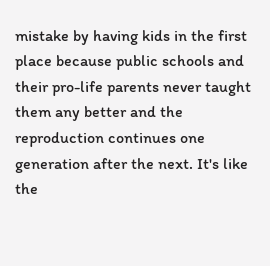mistake by having kids in the first place because public schools and their pro-life parents never taught them any better and the reproduction continues one generation after the next. It's like the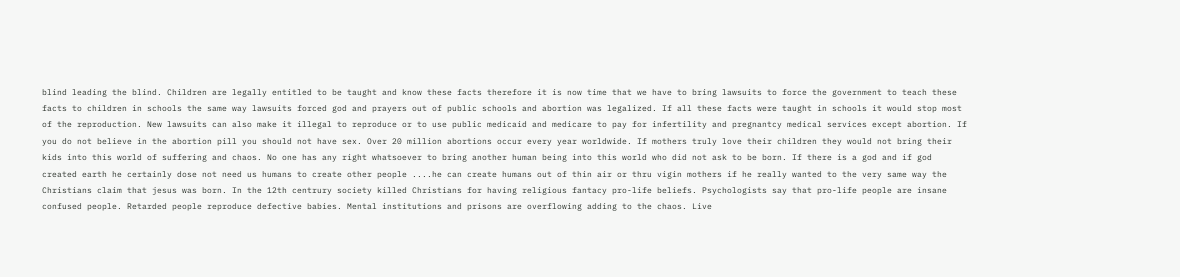blind leading the blind. Children are legally entitled to be taught and know these facts therefore it is now time that we have to bring lawsuits to force the government to teach these facts to children in schools the same way lawsuits forced god and prayers out of public schools and abortion was legalized. If all these facts were taught in schools it would stop most of the reproduction. New lawsuits can also make it illegal to reproduce or to use public medicaid and medicare to pay for infertility and pregnantcy medical services except abortion. If you do not believe in the abortion pill you should not have sex. Over 20 million abortions occur every year worldwide. If mothers truly love their children they would not bring their kids into this world of suffering and chaos. No one has any right whatsoever to bring another human being into this world who did not ask to be born. If there is a god and if god created earth he certainly dose not need us humans to create other people ....he can create humans out of thin air or thru vigin mothers if he really wanted to the very same way the Christians claim that jesus was born. In the 12th centrury society killed Christians for having religious fantacy pro-life beliefs. Psychologists say that pro-life people are insane confused people. Retarded people reproduce defective babies. Mental institutions and prisons are overflowing adding to the chaos. Live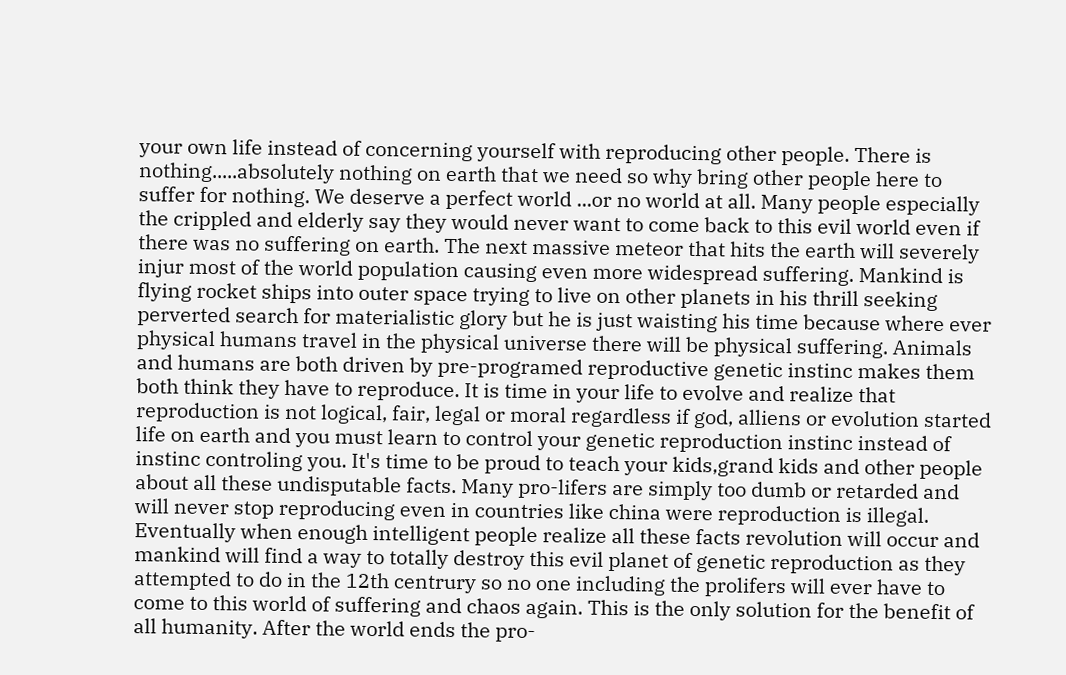your own life instead of concerning yourself with reproducing other people. There is nothing.....absolutely nothing on earth that we need so why bring other people here to suffer for nothing. We deserve a perfect world ...or no world at all. Many people especially the crippled and elderly say they would never want to come back to this evil world even if there was no suffering on earth. The next massive meteor that hits the earth will severely injur most of the world population causing even more widespread suffering. Mankind is flying rocket ships into outer space trying to live on other planets in his thrill seeking perverted search for materialistic glory but he is just waisting his time because where ever physical humans travel in the physical universe there will be physical suffering. Animals and humans are both driven by pre-programed reproductive genetic instinc makes them both think they have to reproduce. It is time in your life to evolve and realize that reproduction is not logical, fair, legal or moral regardless if god, alliens or evolution started life on earth and you must learn to control your genetic reproduction instinc instead of instinc controling you. It's time to be proud to teach your kids,grand kids and other people about all these undisputable facts. Many pro-lifers are simply too dumb or retarded and will never stop reproducing even in countries like china were reproduction is illegal. Eventually when enough intelligent people realize all these facts revolution will occur and mankind will find a way to totally destroy this evil planet of genetic reproduction as they attempted to do in the 12th centrury so no one including the prolifers will ever have to come to this world of suffering and chaos again. This is the only solution for the benefit of all humanity. After the world ends the pro-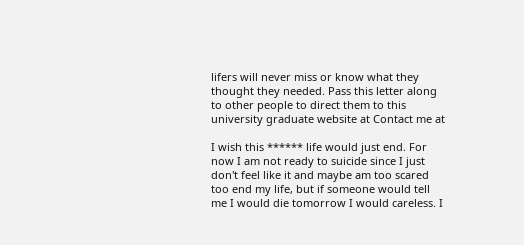lifers will never miss or know what they thought they needed. Pass this letter along to other people to direct them to this university graduate website at Contact me at

I wish this ****** life would just end. For now I am not ready to suicide since I just don't feel like it and maybe am too scared too end my life, but if someone would tell me I would die tomorrow I would careless. I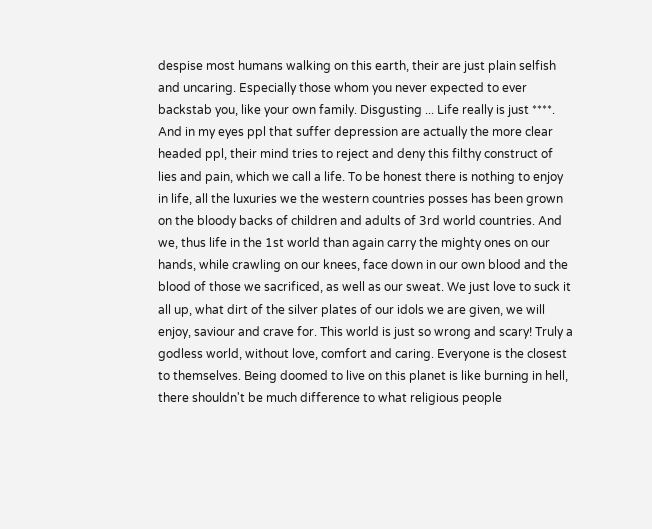despise most humans walking on this earth, their are just plain selfish and uncaring. Especially those whom you never expected to ever backstab you, like your own family. Disgusting ... Life really is just ****. And in my eyes ppl that suffer depression are actually the more clear headed ppl, their mind tries to reject and deny this filthy construct of lies and pain, which we call a life. To be honest there is nothing to enjoy in life, all the luxuries we the western countries posses has been grown on the bloody backs of children and adults of 3rd world countries. And we, thus life in the 1st world than again carry the mighty ones on our hands, while crawling on our knees, face down in our own blood and the blood of those we sacrificed, as well as our sweat. We just love to suck it all up, what dirt of the silver plates of our idols we are given, we will enjoy, saviour and crave for. This world is just so wrong and scary! Truly a godless world, without love, comfort and caring. Everyone is the closest to themselves. Being doomed to live on this planet is like burning in hell, there shouldn't be much difference to what religious people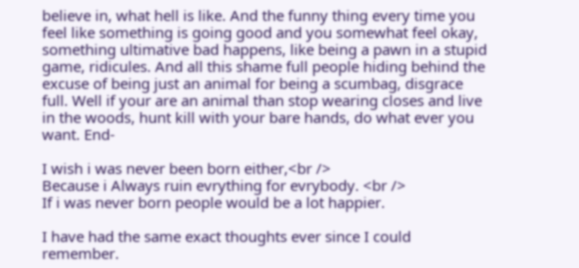believe in, what hell is like. And the funny thing every time you feel like something is going good and you somewhat feel okay, something ultimative bad happens, like being a pawn in a stupid game, ridicules. And all this shame full people hiding behind the excuse of being just an animal for being a scumbag, disgrace full. Well if your are an animal than stop wearing closes and live in the woods, hunt kill with your bare hands, do what ever you want. End-

I wish i was never been born either,<br />
Because i Always ruin evrything for evrybody. <br />
If i was never born people would be a lot happier.

I have had the same exact thoughts ever since I could remember.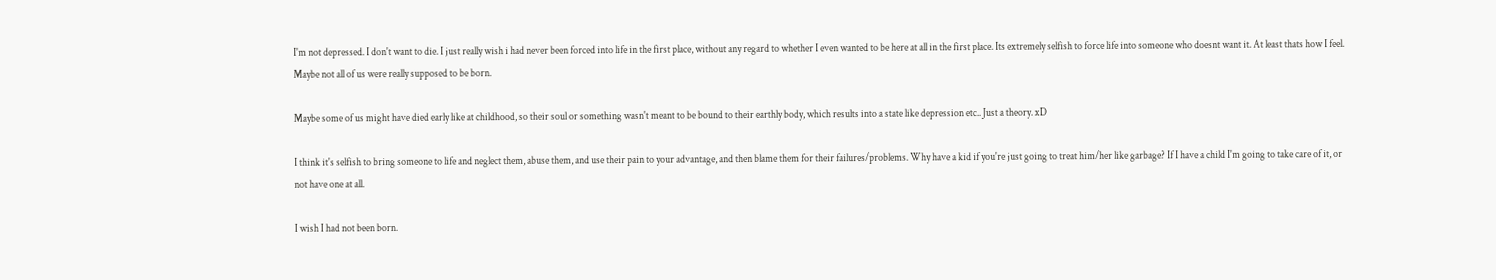I'm not depressed. I don't want to die. I just really wish i had never been forced into life in the first place, without any regard to whether I even wanted to be here at all in the first place. Its extremely selfish to force life into someone who doesnt want it. At least thats how I feel. Maybe not all of us were really supposed to be born.

Maybe some of us might have died early like at childhood, so their soul or something wasn't meant to be bound to their earthly body, which results into a state like depression etc.. Just a theory. xD

I think it's selfish to bring someone to life and neglect them, abuse them, and use their pain to your advantage, and then blame them for their failures/problems. Why have a kid if you're just going to treat him/her like garbage? If I have a child I'm going to take care of it, or not have one at all.

I wish I had not been born.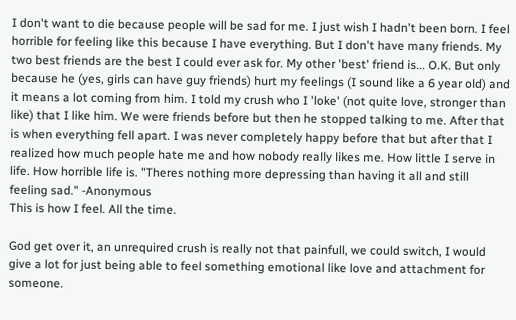I don't want to die because people will be sad for me. I just wish I hadn't been born. I feel horrible for feeling like this because I have everything. But I don't have many friends. My two best friends are the best I could ever ask for. My other 'best' friend is... O.K. But only because he (yes, girls can have guy friends) hurt my feelings (I sound like a 6 year old) and it means a lot coming from him. I told my crush who I 'loke' (not quite love, stronger than like) that I like him. We were friends before but then he stopped talking to me. After that is when everything fell apart. I was never completely happy before that but after that I realized how much people hate me and how nobody really likes me. How little I serve in life. How horrible life is. "Theres nothing more depressing than having it all and still feeling sad." -Anonymous
This is how I feel. All the time.

God get over it, an unrequired crush is really not that painfull, we could switch, I would give a lot for just being able to feel something emotional like love and attachment for someone.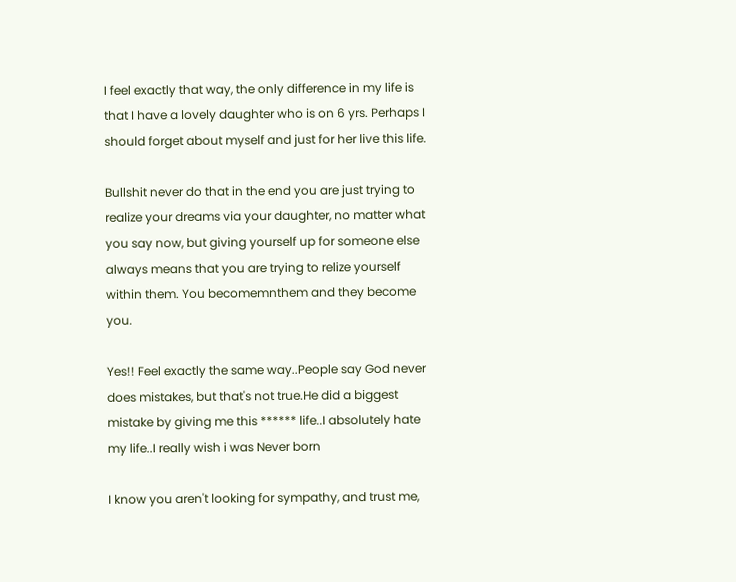I feel exactly that way, the only difference in my life is that I have a lovely daughter who is on 6 yrs. Perhaps I should forget about myself and just for her live this life.

Bullshit never do that in the end you are just trying to realize your dreams via your daughter, no matter what you say now, but giving yourself up for someone else always means that you are trying to relize yourself within them. You becomemnthem and they become you.

Yes!! Feel exactly the same way..People say God never does mistakes, but that's not true.He did a biggest mistake by giving me this ****** life..I absolutely hate my life..I really wish i was Never born

I know you aren't looking for sympathy, and trust me,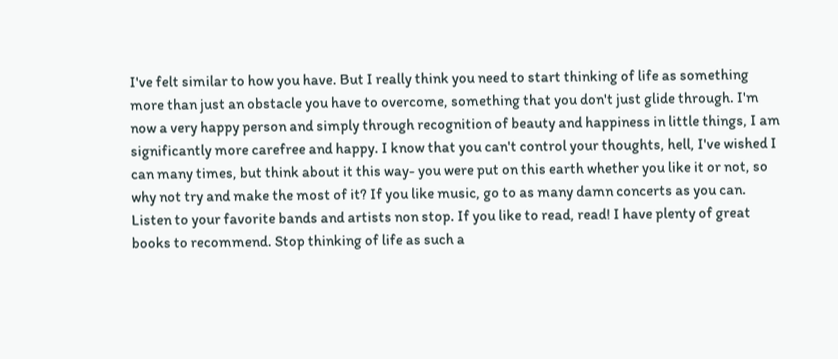I've felt similar to how you have. But I really think you need to start thinking of life as something more than just an obstacle you have to overcome, something that you don't just glide through. I'm now a very happy person and simply through recognition of beauty and happiness in little things, I am significantly more carefree and happy. I know that you can't control your thoughts, hell, I've wished I can many times, but think about it this way- you were put on this earth whether you like it or not, so why not try and make the most of it? If you like music, go to as many damn concerts as you can. Listen to your favorite bands and artists non stop. If you like to read, read! I have plenty of great books to recommend. Stop thinking of life as such a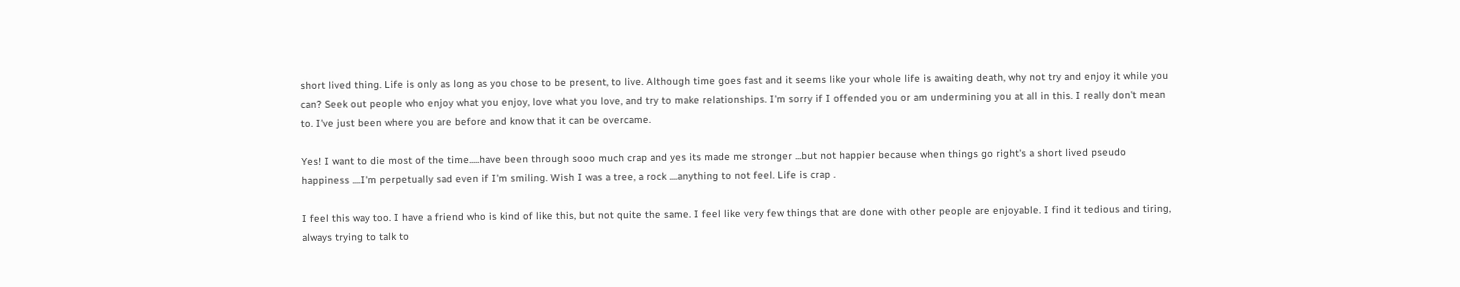short lived thing. Life is only as long as you chose to be present, to live. Although time goes fast and it seems like your whole life is awaiting death, why not try and enjoy it while you can? Seek out people who enjoy what you enjoy, love what you love, and try to make relationships. I'm sorry if I offended you or am undermining you at all in this. I really don't mean to. I've just been where you are before and know that it can be overcame.

Yes! I want to die most of the time.....have been through sooo much crap and yes its made me stronger ...but not happier because when things go right's a short lived pseudo happiness ....I'm perpetually sad even if I'm smiling. Wish I was a tree, a rock ....anything to not feel. Life is crap .

I feel this way too. I have a friend who is kind of like this, but not quite the same. I feel like very few things that are done with other people are enjoyable. I find it tedious and tiring, always trying to talk to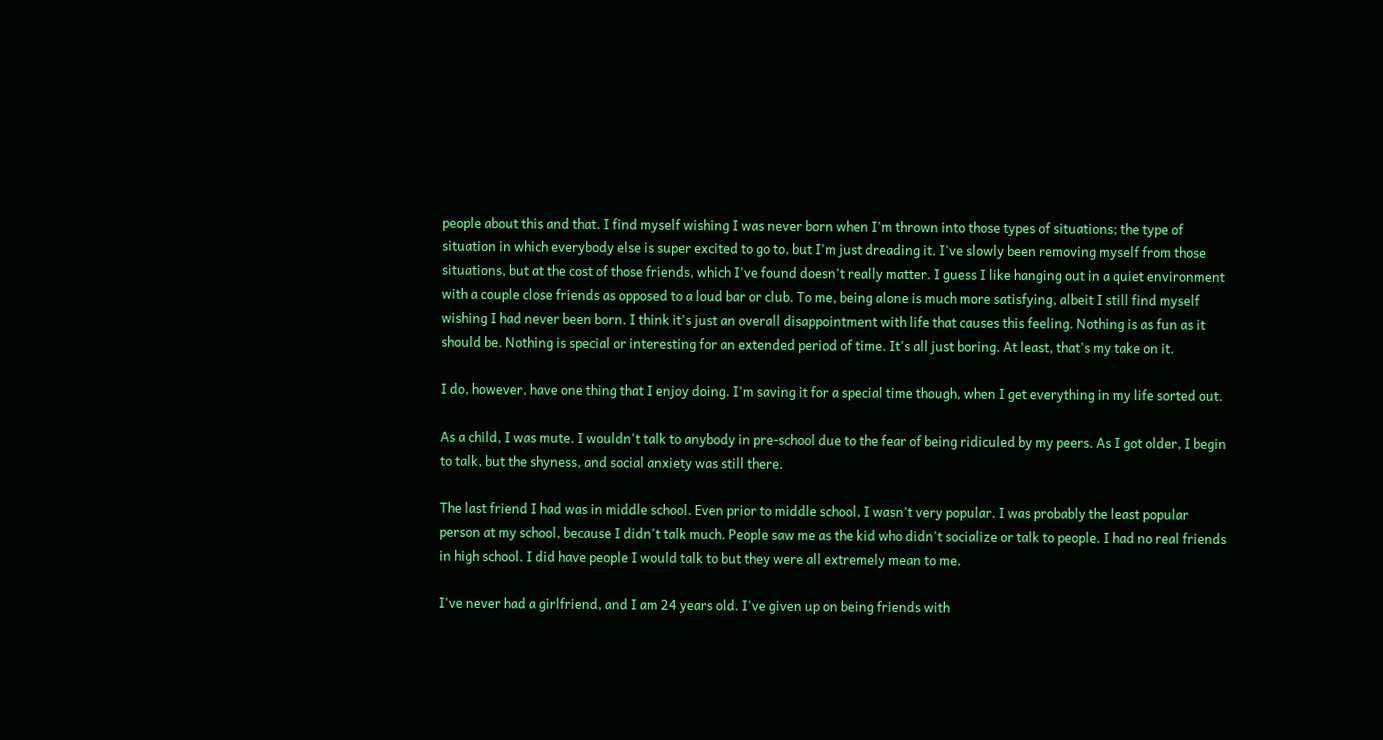people about this and that. I find myself wishing I was never born when I'm thrown into those types of situations; the type of situation in which everybody else is super excited to go to, but I'm just dreading it. I've slowly been removing myself from those situations, but at the cost of those friends, which I've found doesn't really matter. I guess I like hanging out in a quiet environment with a couple close friends as opposed to a loud bar or club. To me, being alone is much more satisfying, albeit I still find myself wishing I had never been born. I think it's just an overall disappointment with life that causes this feeling. Nothing is as fun as it should be. Nothing is special or interesting for an extended period of time. It's all just boring. At least, that's my take on it.

I do, however, have one thing that I enjoy doing. I'm saving it for a special time though, when I get everything in my life sorted out.

As a child, I was mute. I wouldn't talk to anybody in pre-school due to the fear of being ridiculed by my peers. As I got older, I begin to talk, but the shyness, and social anxiety was still there.

The last friend I had was in middle school. Even prior to middle school, I wasn't very popular. I was probably the least popular person at my school, because I didn't talk much. People saw me as the kid who didn't socialize or talk to people. I had no real friends in high school. I did have people I would talk to but they were all extremely mean to me.

I've never had a girlfriend, and I am 24 years old. I've given up on being friends with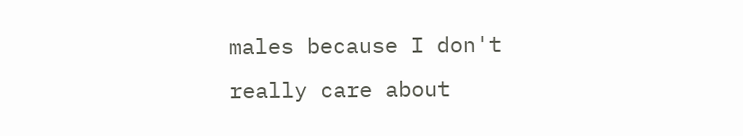males because I don't really care about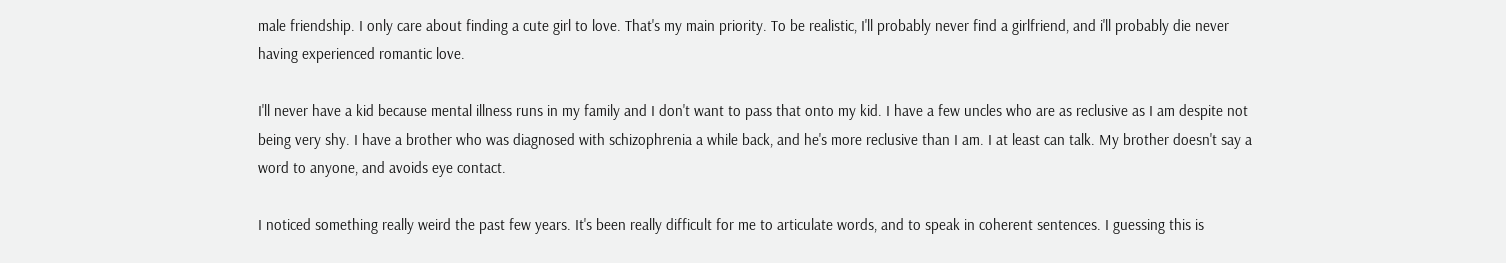male friendship. I only care about finding a cute girl to love. That's my main priority. To be realistic, I'll probably never find a girlfriend, and i'll probably die never having experienced romantic love.

I'll never have a kid because mental illness runs in my family and I don't want to pass that onto my kid. I have a few uncles who are as reclusive as I am despite not being very shy. I have a brother who was diagnosed with schizophrenia a while back, and he's more reclusive than I am. I at least can talk. My brother doesn't say a word to anyone, and avoids eye contact.

I noticed something really weird the past few years. It's been really difficult for me to articulate words, and to speak in coherent sentences. I guessing this is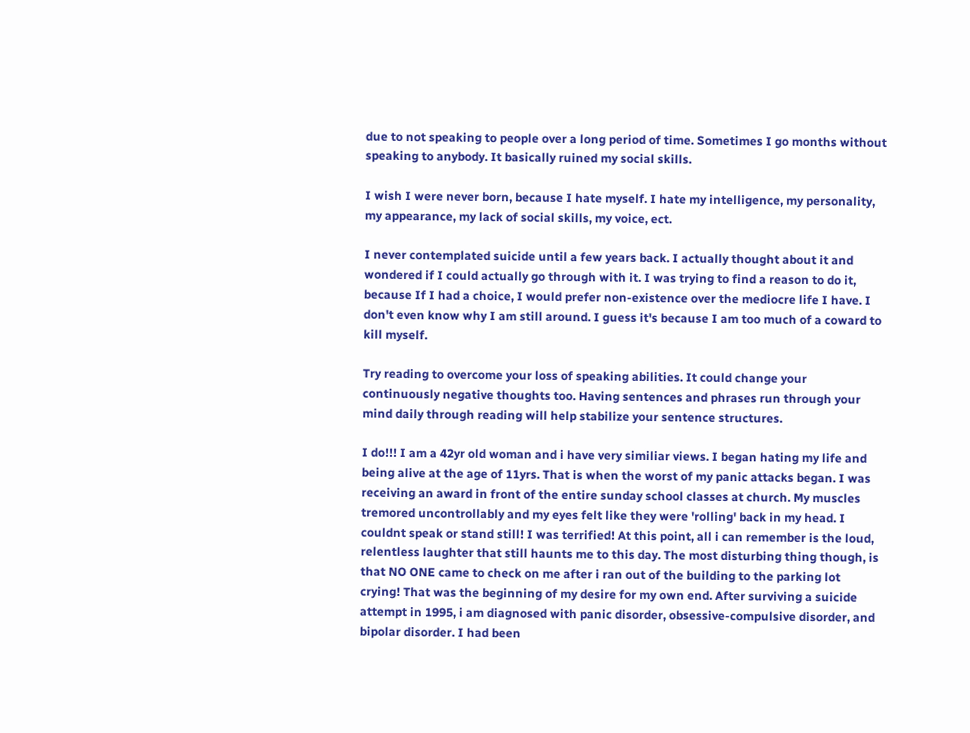due to not speaking to people over a long period of time. Sometimes I go months without speaking to anybody. It basically ruined my social skills.

I wish I were never born, because I hate myself. I hate my intelligence, my personality, my appearance, my lack of social skills, my voice, ect.

I never contemplated suicide until a few years back. I actually thought about it and wondered if I could actually go through with it. I was trying to find a reason to do it, because If I had a choice, I would prefer non-existence over the mediocre life I have. I don't even know why I am still around. I guess it's because I am too much of a coward to kill myself.

Try reading to overcome your loss of speaking abilities. It could change your continuously negative thoughts too. Having sentences and phrases run through your mind daily through reading will help stabilize your sentence structures.

I do!!! I am a 42yr old woman and i have very similiar views. I began hating my life and being alive at the age of 11yrs. That is when the worst of my panic attacks began. I was receiving an award in front of the entire sunday school classes at church. My muscles tremored uncontrollably and my eyes felt like they were 'rolling' back in my head. I couldnt speak or stand still! I was terrified! At this point, all i can remember is the loud, relentless laughter that still haunts me to this day. The most disturbing thing though, is that NO ONE came to check on me after i ran out of the building to the parking lot crying! That was the beginning of my desire for my own end. After surviving a suicide attempt in 1995, i am diagnosed with panic disorder, obsessive-compulsive disorder, and bipolar disorder. I had been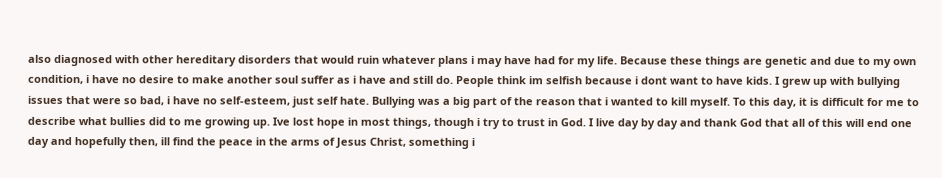also diagnosed with other hereditary disorders that would ruin whatever plans i may have had for my life. Because these things are genetic and due to my own condition, i have no desire to make another soul suffer as i have and still do. People think im selfish because i dont want to have kids. I grew up with bullying issues that were so bad, i have no self-esteem, just self hate. Bullying was a big part of the reason that i wanted to kill myself. To this day, it is difficult for me to describe what bullies did to me growing up. Ive lost hope in most things, though i try to trust in God. I live day by day and thank God that all of this will end one day and hopefully then, ill find the peace in the arms of Jesus Christ, something i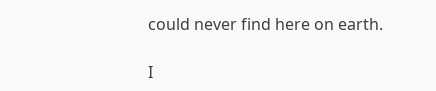could never find here on earth.

I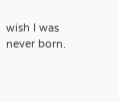wish I was never born.